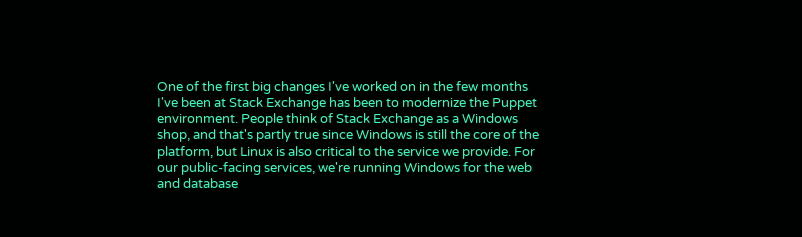One of the first big changes I've worked on in the few months I've been at Stack Exchange has been to modernize the Puppet environment. People think of Stack Exchange as a Windows shop, and that's partly true since Windows is still the core of the platform, but Linux is also critical to the service we provide. For our public-facing services, we're running Windows for the web and database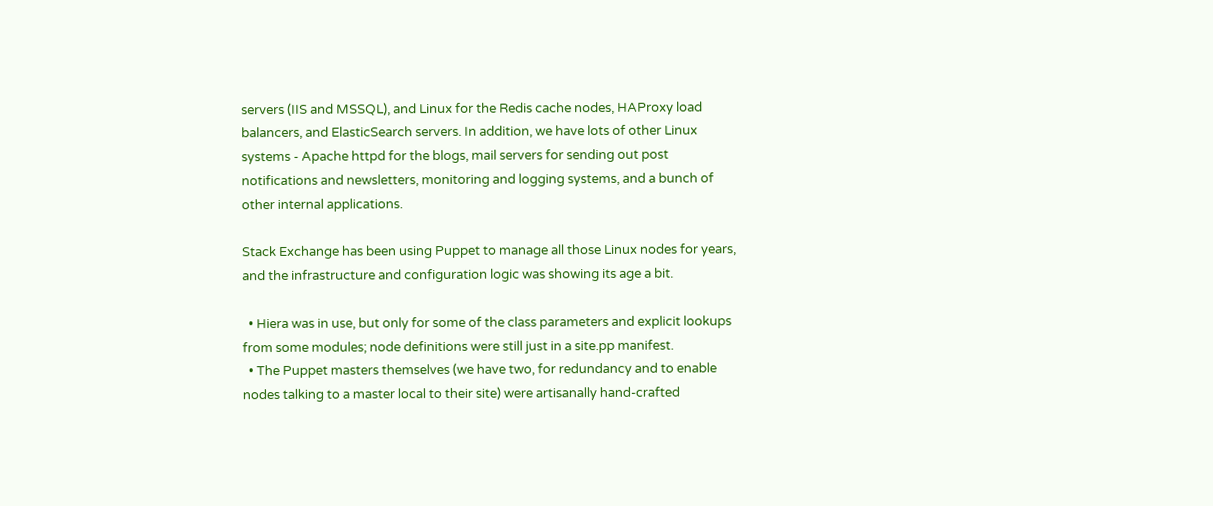servers (IIS and MSSQL), and Linux for the Redis cache nodes, HAProxy load balancers, and ElasticSearch servers. In addition, we have lots of other Linux systems - Apache httpd for the blogs, mail servers for sending out post notifications and newsletters, monitoring and logging systems, and a bunch of other internal applications.

Stack Exchange has been using Puppet to manage all those Linux nodes for years, and the infrastructure and configuration logic was showing its age a bit.

  • Hiera was in use, but only for some of the class parameters and explicit lookups from some modules; node definitions were still just in a site.pp manifest.
  • The Puppet masters themselves (we have two, for redundancy and to enable nodes talking to a master local to their site) were artisanally hand-crafted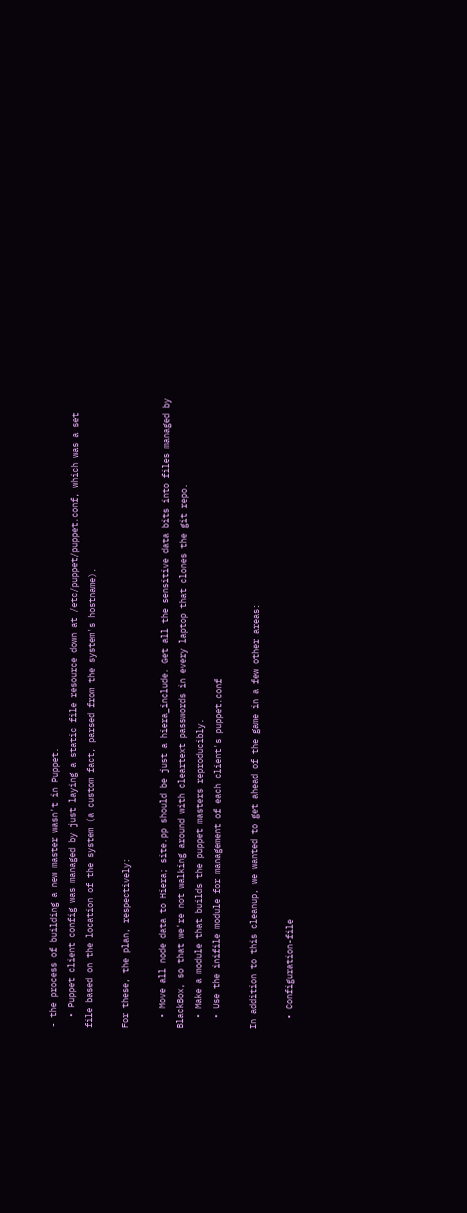- the process of building a new master wasn't in Puppet.
  • Puppet client config was managed by just laying a static file resource down at /etc/puppet/puppet.conf, which was a set file based on the location of the system (a custom fact, parsed from the system's hostname).

For these, the plan, respectively:

  • Move all node data to Hiera; site.pp should be just a hiera_include. Get all the sensitive data bits into files managed by BlackBox, so that we're not walking around with cleartext passwords in every laptop that clones the git repo.
  • Make a module that builds the puppet masters reproducibly.
  • Use the inifile module for management of each client's puppet.conf

In addition to this cleanup, we wanted to get ahead of the game in a few other areas:

  • Configuration-file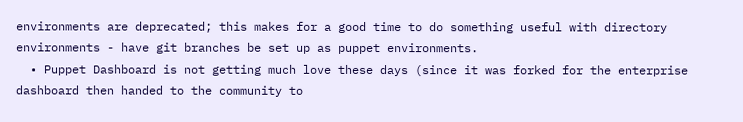environments are deprecated; this makes for a good time to do something useful with directory environments - have git branches be set up as puppet environments.
  • Puppet Dashboard is not getting much love these days (since it was forked for the enterprise dashboard then handed to the community to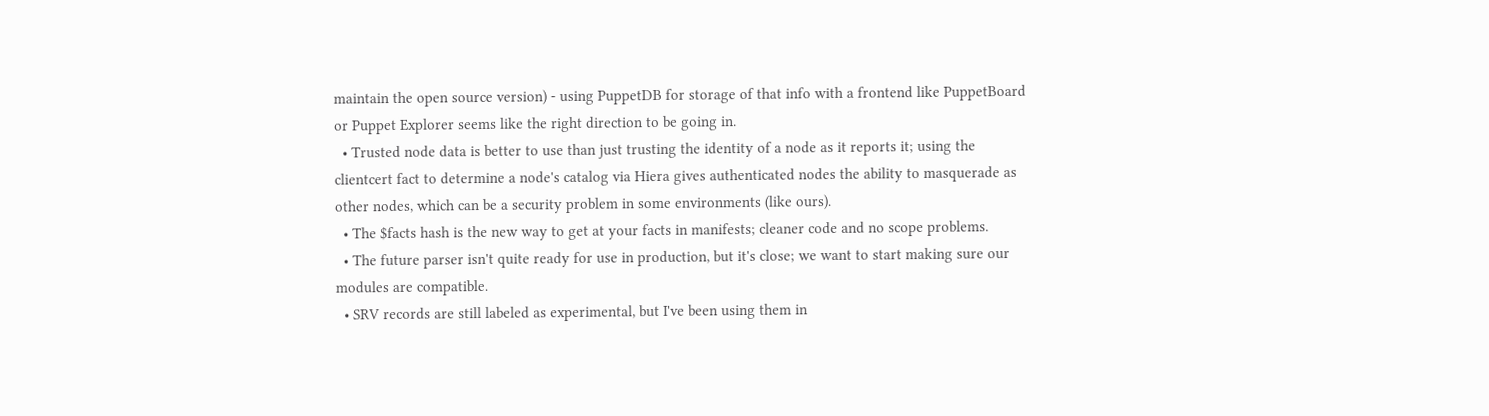maintain the open source version) - using PuppetDB for storage of that info with a frontend like PuppetBoard or Puppet Explorer seems like the right direction to be going in.
  • Trusted node data is better to use than just trusting the identity of a node as it reports it; using the clientcert fact to determine a node's catalog via Hiera gives authenticated nodes the ability to masquerade as other nodes, which can be a security problem in some environments (like ours).
  • The $facts hash is the new way to get at your facts in manifests; cleaner code and no scope problems.
  • The future parser isn't quite ready for use in production, but it's close; we want to start making sure our modules are compatible.
  • SRV records are still labeled as experimental, but I've been using them in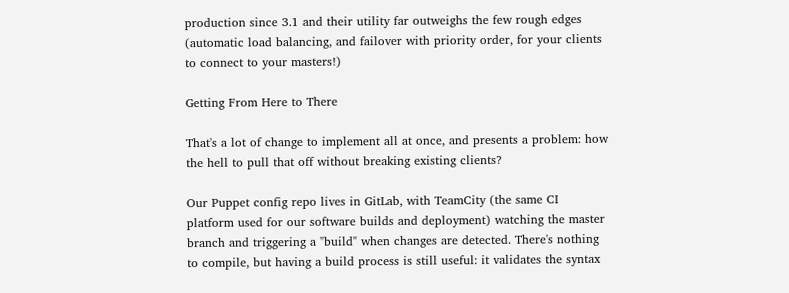production since 3.1 and their utility far outweighs the few rough edges (automatic load balancing, and failover with priority order, for your clients to connect to your masters!)

Getting From Here to There

That's a lot of change to implement all at once, and presents a problem: how the hell to pull that off without breaking existing clients?

Our Puppet config repo lives in GitLab, with TeamCity (the same CI platform used for our software builds and deployment) watching the master branch and triggering a "build" when changes are detected. There's nothing to compile, but having a build process is still useful: it validates the syntax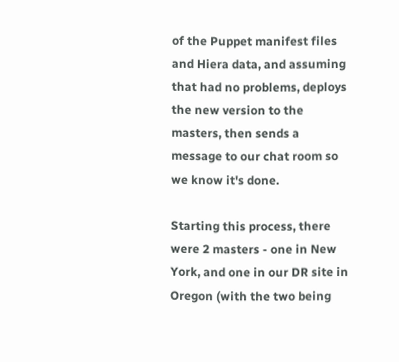of the Puppet manifest files and Hiera data, and assuming that had no problems, deploys the new version to the masters, then sends a message to our chat room so we know it's done.

Starting this process, there were 2 masters - one in New York, and one in our DR site in Oregon (with the two being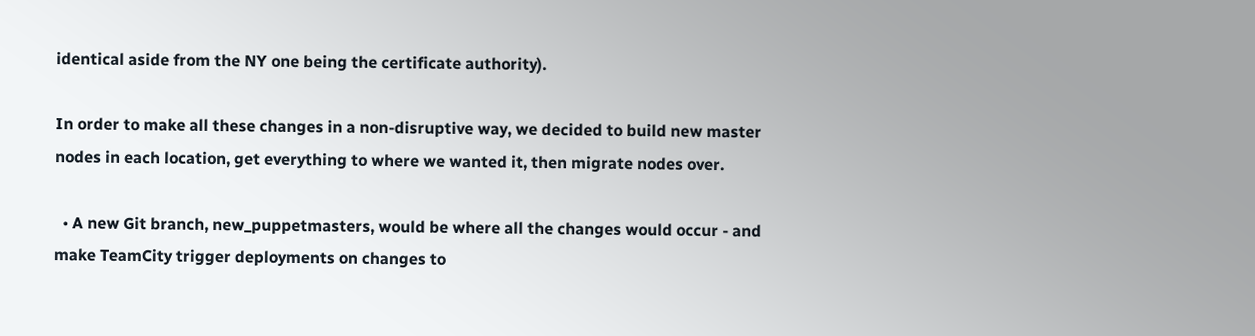identical aside from the NY one being the certificate authority).

In order to make all these changes in a non-disruptive way, we decided to build new master nodes in each location, get everything to where we wanted it, then migrate nodes over.

  • A new Git branch, new_puppetmasters, would be where all the changes would occur - and make TeamCity trigger deployments on changes to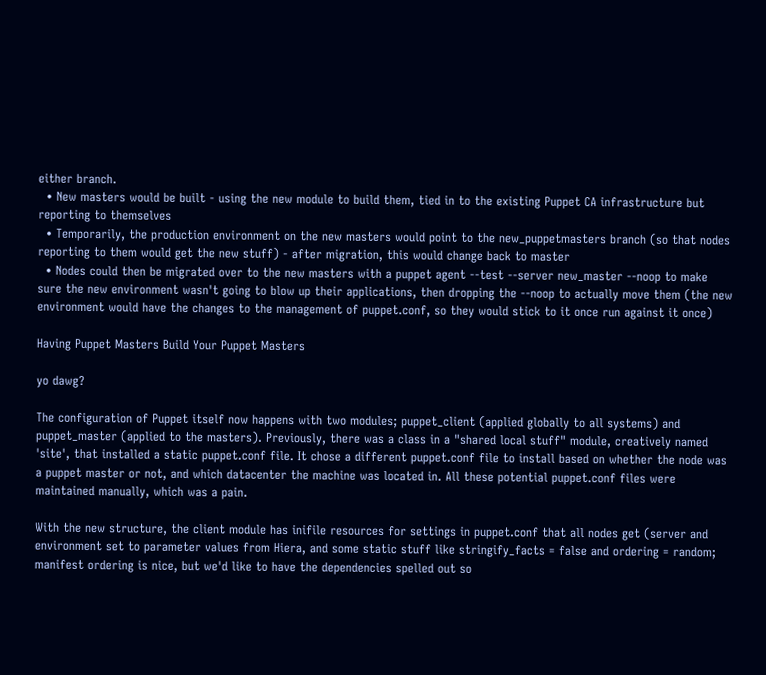either branch.
  • New masters would be built - using the new module to build them, tied in to the existing Puppet CA infrastructure but reporting to themselves
  • Temporarily, the production environment on the new masters would point to the new_puppetmasters branch (so that nodes reporting to them would get the new stuff) - after migration, this would change back to master
  • Nodes could then be migrated over to the new masters with a puppet agent --test --server new_master --noop to make sure the new environment wasn't going to blow up their applications, then dropping the --noop to actually move them (the new environment would have the changes to the management of puppet.conf, so they would stick to it once run against it once)

Having Puppet Masters Build Your Puppet Masters

yo dawg?

The configuration of Puppet itself now happens with two modules; puppet_client (applied globally to all systems) and puppet_master (applied to the masters). Previously, there was a class in a "shared local stuff" module, creatively named 'site', that installed a static puppet.conf file. It chose a different puppet.conf file to install based on whether the node was a puppet master or not, and which datacenter the machine was located in. All these potential puppet.conf files were maintained manually, which was a pain.

With the new structure, the client module has inifile resources for settings in puppet.conf that all nodes get (server and environment set to parameter values from Hiera, and some static stuff like stringify_facts = false and ordering = random; manifest ordering is nice, but we'd like to have the dependencies spelled out so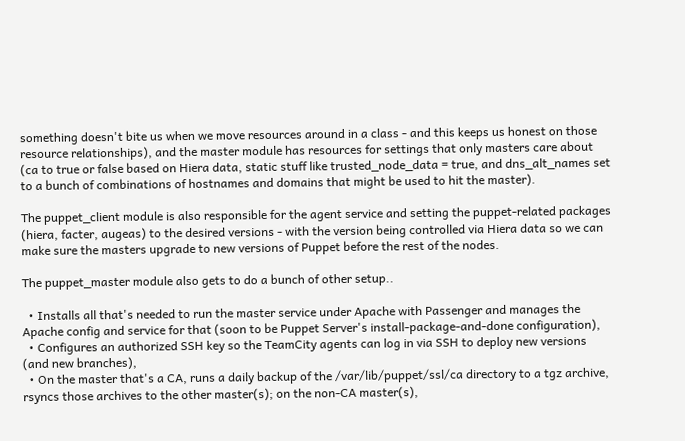something doesn't bite us when we move resources around in a class - and this keeps us honest on those resource relationships), and the master module has resources for settings that only masters care about (ca to true or false based on Hiera data, static stuff like trusted_node_data = true, and dns_alt_names set to a bunch of combinations of hostnames and domains that might be used to hit the master).

The puppet_client module is also responsible for the agent service and setting the puppet-related packages (hiera, facter, augeas) to the desired versions - with the version being controlled via Hiera data so we can make sure the masters upgrade to new versions of Puppet before the rest of the nodes.

The puppet_master module also gets to do a bunch of other setup..

  • Installs all that's needed to run the master service under Apache with Passenger and manages the Apache config and service for that (soon to be Puppet Server's install-package-and-done configuration),
  • Configures an authorized SSH key so the TeamCity agents can log in via SSH to deploy new versions (and new branches),
  • On the master that's a CA, runs a daily backup of the /var/lib/puppet/ssl/ca directory to a tgz archive, rsyncs those archives to the other master(s); on the non-CA master(s),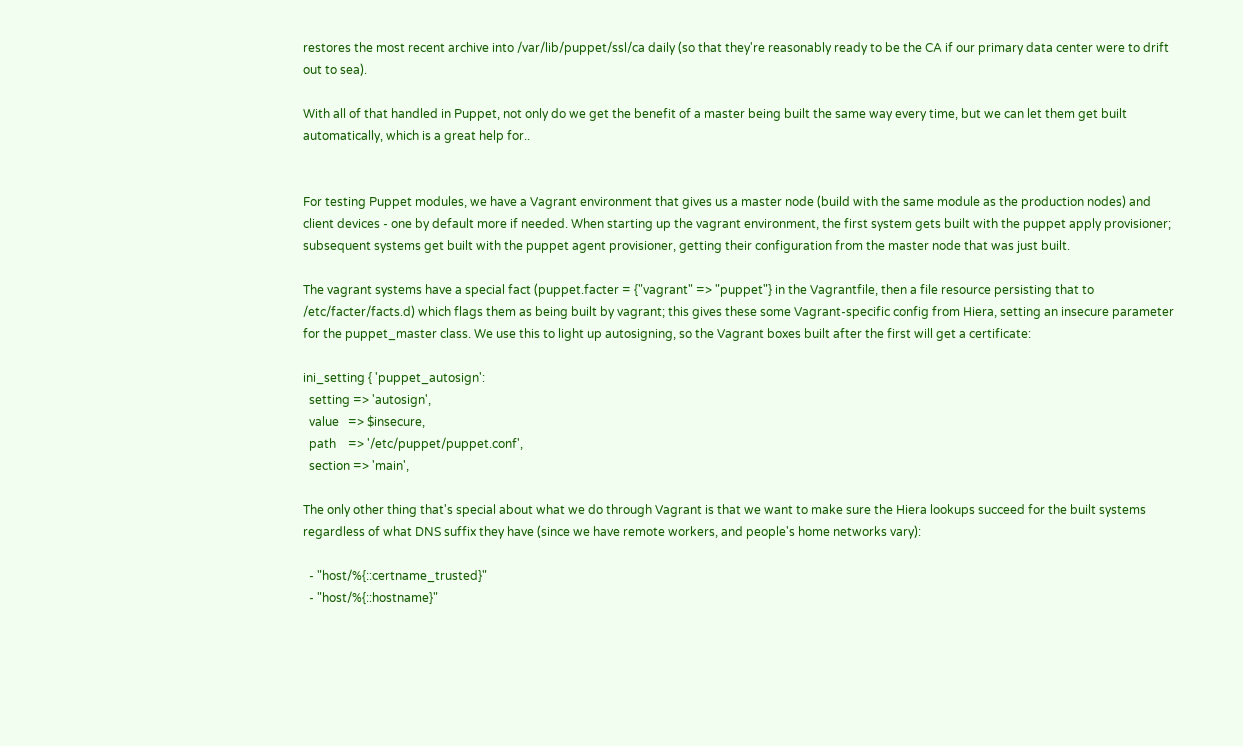restores the most recent archive into /var/lib/puppet/ssl/ca daily (so that they're reasonably ready to be the CA if our primary data center were to drift out to sea).

With all of that handled in Puppet, not only do we get the benefit of a master being built the same way every time, but we can let them get built automatically, which is a great help for..


For testing Puppet modules, we have a Vagrant environment that gives us a master node (build with the same module as the production nodes) and client devices - one by default more if needed. When starting up the vagrant environment, the first system gets built with the puppet apply provisioner; subsequent systems get built with the puppet agent provisioner, getting their configuration from the master node that was just built.

The vagrant systems have a special fact (puppet.facter = {"vagrant" => "puppet"} in the Vagrantfile, then a file resource persisting that to /etc/facter/facts.d) which flags them as being built by vagrant; this gives these some Vagrant-specific config from Hiera, setting an insecure parameter for the puppet_master class. We use this to light up autosigning, so the Vagrant boxes built after the first will get a certificate:

ini_setting { 'puppet_autosign':
  setting => 'autosign',
  value   => $insecure,
  path    => '/etc/puppet/puppet.conf',
  section => 'main',

The only other thing that's special about what we do through Vagrant is that we want to make sure the Hiera lookups succeed for the built systems regardless of what DNS suffix they have (since we have remote workers, and people's home networks vary):

  - "host/%{::certname_trusted}"
  - "host/%{::hostname}"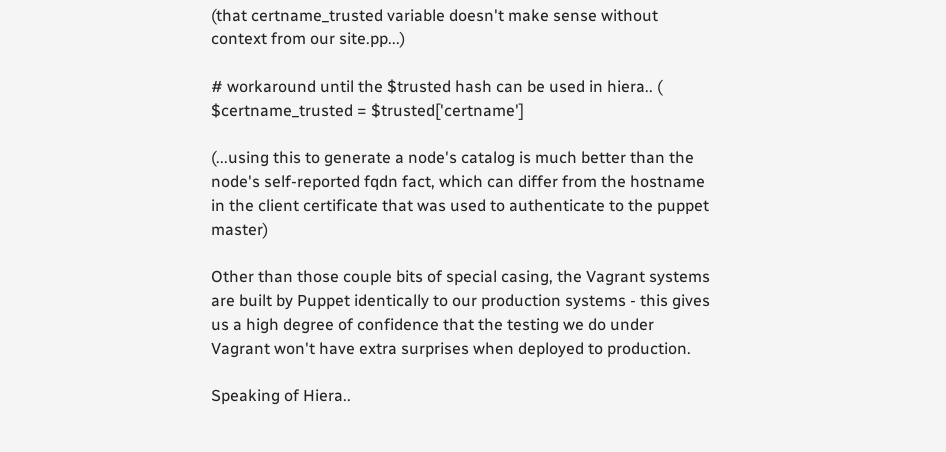(that certname_trusted variable doesn't make sense without context from our site.pp...)

# workaround until the $trusted hash can be used in hiera.. (
$certname_trusted = $trusted['certname']

(...using this to generate a node's catalog is much better than the node's self-reported fqdn fact, which can differ from the hostname in the client certificate that was used to authenticate to the puppet master)

Other than those couple bits of special casing, the Vagrant systems are built by Puppet identically to our production systems - this gives us a high degree of confidence that the testing we do under Vagrant won't have extra surprises when deployed to production.

Speaking of Hiera..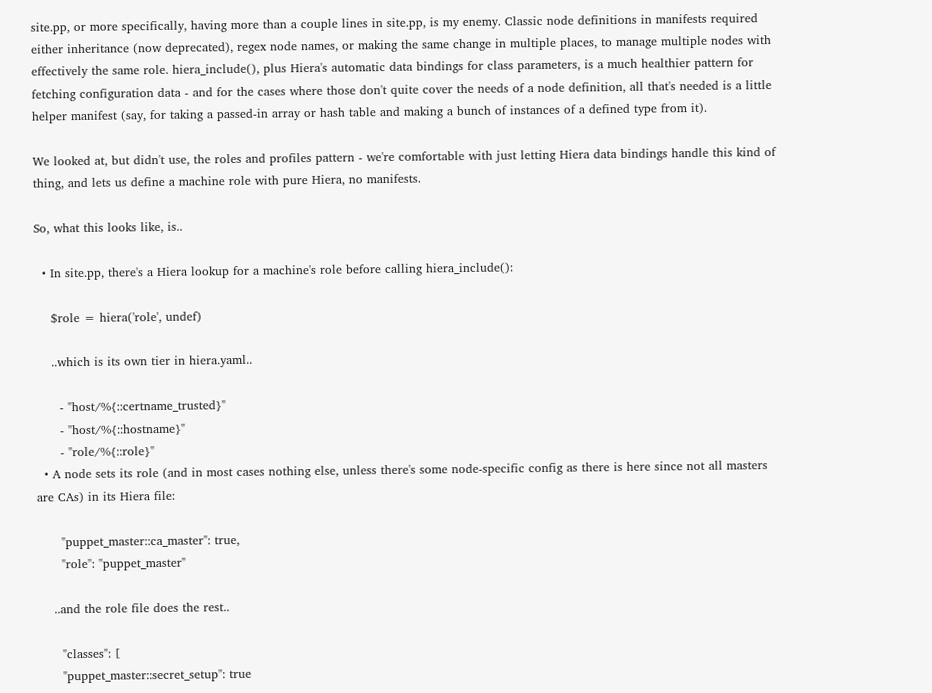site.pp, or more specifically, having more than a couple lines in site.pp, is my enemy. Classic node definitions in manifests required either inheritance (now deprecated), regex node names, or making the same change in multiple places, to manage multiple nodes with effectively the same role. hiera_include(), plus Hiera's automatic data bindings for class parameters, is a much healthier pattern for fetching configuration data - and for the cases where those don't quite cover the needs of a node definition, all that's needed is a little helper manifest (say, for taking a passed-in array or hash table and making a bunch of instances of a defined type from it).

We looked at, but didn't use, the roles and profiles pattern - we're comfortable with just letting Hiera data bindings handle this kind of thing, and lets us define a machine role with pure Hiera, no manifests.

So, what this looks like, is..

  • In site.pp, there's a Hiera lookup for a machine's role before calling hiera_include():

    $role = hiera('role', undef)

    ..which is its own tier in hiera.yaml..

      - "host/%{::certname_trusted}"
      - "host/%{::hostname}"
      - "role/%{::role}"
  • A node sets its role (and in most cases nothing else, unless there's some node-specific config as there is here since not all masters are CAs) in its Hiera file:

      "puppet_master::ca_master": true,
      "role": "puppet_master"

    ..and the role file does the rest..

      "classes": [
      "puppet_master::secret_setup": true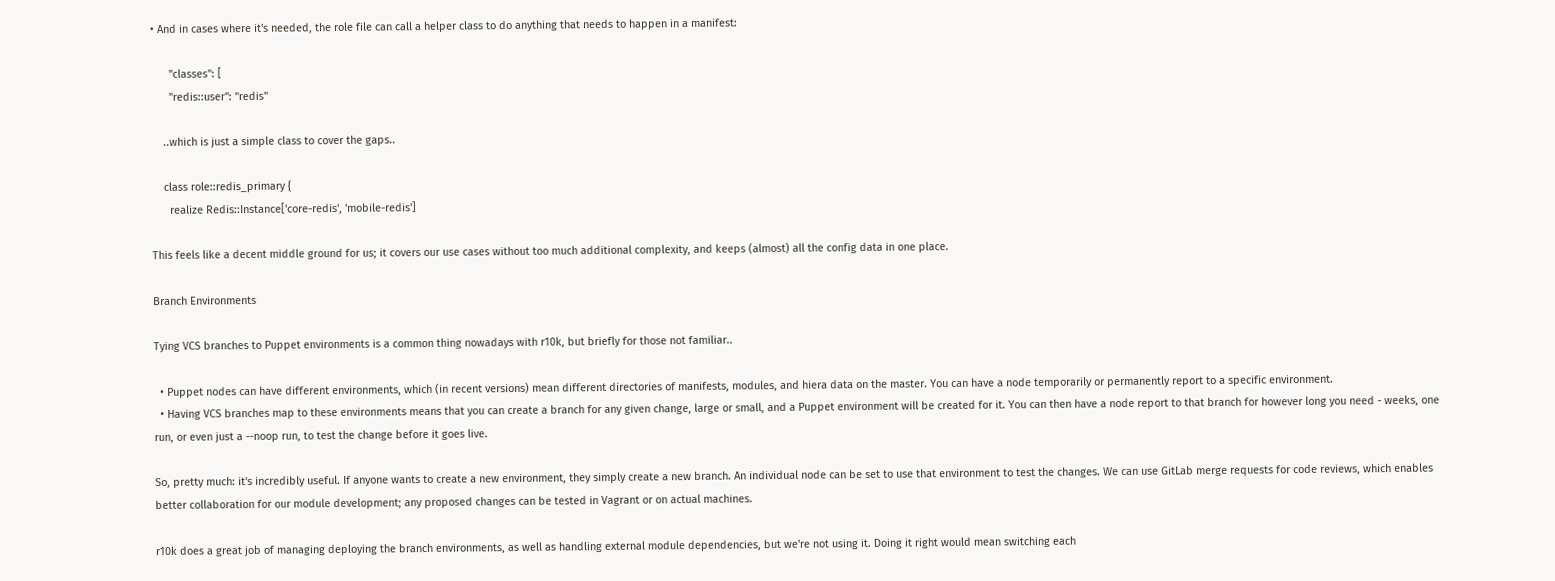• And in cases where it's needed, the role file can call a helper class to do anything that needs to happen in a manifest:

      "classes": [
      "redis::user": "redis"

    ..which is just a simple class to cover the gaps..

    class role::redis_primary {
      realize Redis::Instance['core-redis', 'mobile-redis']

This feels like a decent middle ground for us; it covers our use cases without too much additional complexity, and keeps (almost) all the config data in one place.

Branch Environments

Tying VCS branches to Puppet environments is a common thing nowadays with r10k, but briefly for those not familiar..

  • Puppet nodes can have different environments, which (in recent versions) mean different directories of manifests, modules, and hiera data on the master. You can have a node temporarily or permanently report to a specific environment.
  • Having VCS branches map to these environments means that you can create a branch for any given change, large or small, and a Puppet environment will be created for it. You can then have a node report to that branch for however long you need - weeks, one run, or even just a --noop run, to test the change before it goes live.

So, pretty much: it's incredibly useful. If anyone wants to create a new environment, they simply create a new branch. An individual node can be set to use that environment to test the changes. We can use GitLab merge requests for code reviews, which enables better collaboration for our module development; any proposed changes can be tested in Vagrant or on actual machines.

r10k does a great job of managing deploying the branch environments, as well as handling external module dependencies, but we're not using it. Doing it right would mean switching each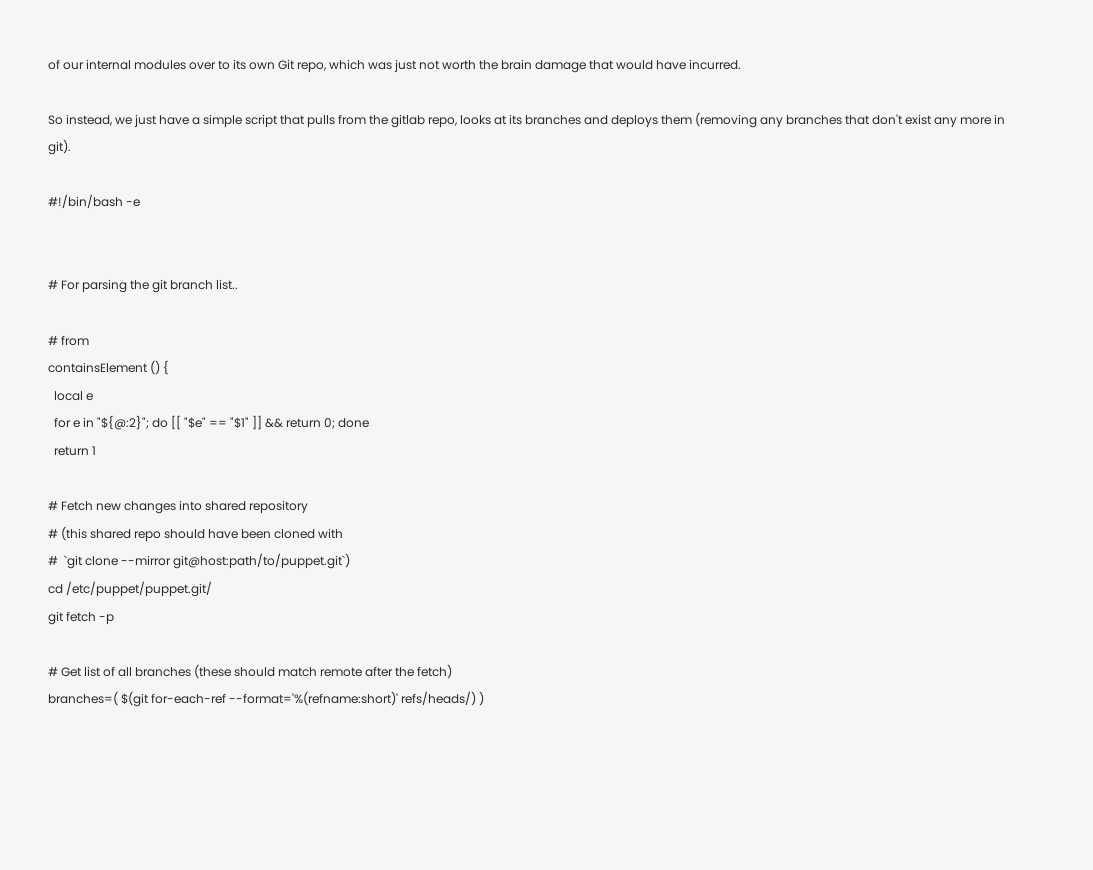of our internal modules over to its own Git repo, which was just not worth the brain damage that would have incurred.

So instead, we just have a simple script that pulls from the gitlab repo, looks at its branches and deploys them (removing any branches that don't exist any more in git).

#!/bin/bash -e


# For parsing the git branch list..

# from
containsElement () {
  local e
  for e in "${@:2}"; do [[ "$e" == "$1" ]] && return 0; done
  return 1

# Fetch new changes into shared repository
# (this shared repo should have been cloned with
#  `git clone --mirror git@host:path/to/puppet.git`)
cd /etc/puppet/puppet.git/
git fetch -p

# Get list of all branches (these should match remote after the fetch)
branches=( $(git for-each-ref --format='%(refname:short)' refs/heads/) )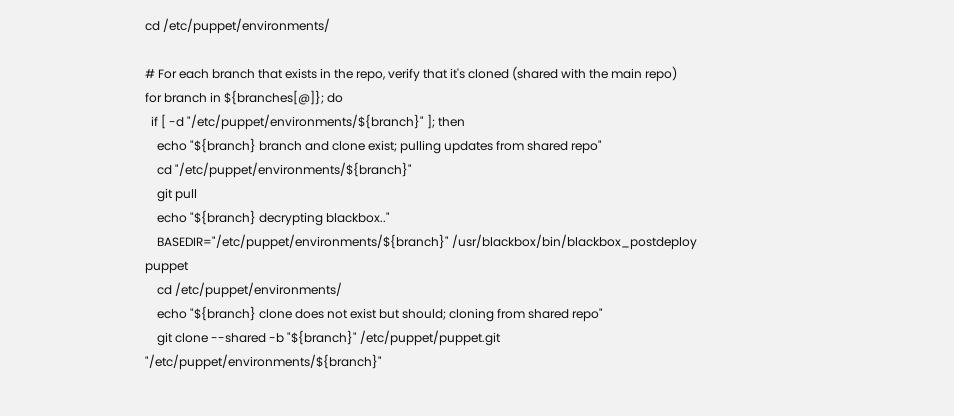cd /etc/puppet/environments/

# For each branch that exists in the repo, verify that it's cloned (shared with the main repo)
for branch in ${branches[@]}; do
  if [ -d "/etc/puppet/environments/${branch}" ]; then
    echo "${branch} branch and clone exist; pulling updates from shared repo"
    cd "/etc/puppet/environments/${branch}"
    git pull
    echo "${branch} decrypting blackbox.."
    BASEDIR="/etc/puppet/environments/${branch}" /usr/blackbox/bin/blackbox_postdeploy puppet
    cd /etc/puppet/environments/
    echo "${branch} clone does not exist but should; cloning from shared repo"
    git clone --shared -b "${branch}" /etc/puppet/puppet.git "/etc/puppet/environments/${branch}"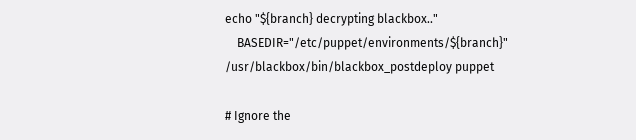echo "${branch} decrypting blackbox.."
    BASEDIR="/etc/puppet/environments/${branch}" /usr/blackbox/bin/blackbox_postdeploy puppet

# Ignore the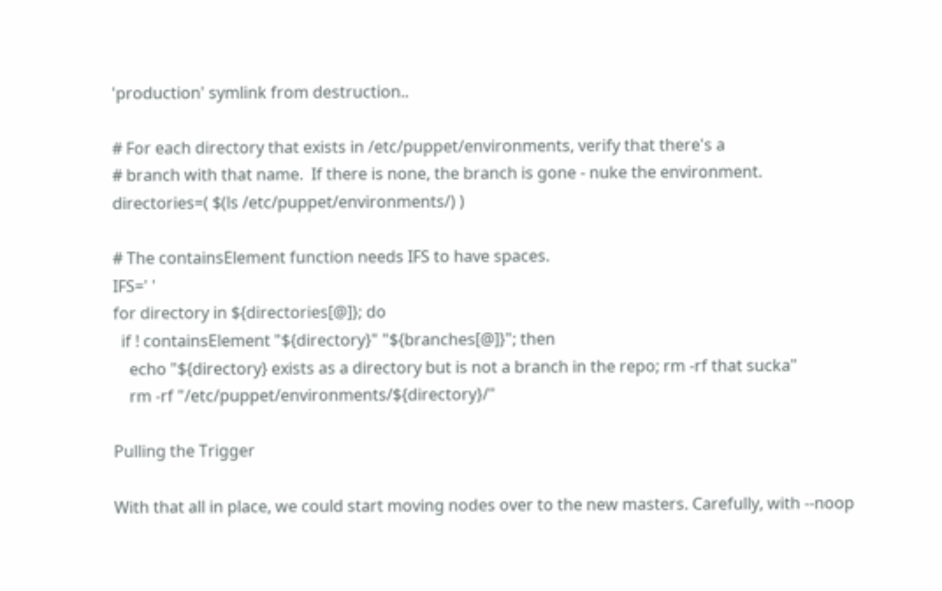'production' symlink from destruction..

# For each directory that exists in /etc/puppet/environments, verify that there's a
# branch with that name.  If there is none, the branch is gone - nuke the environment.
directories=( $(ls /etc/puppet/environments/) )

# The containsElement function needs IFS to have spaces.
IFS=' '
for directory in ${directories[@]}; do
  if ! containsElement "${directory}" "${branches[@]}"; then
    echo "${directory} exists as a directory but is not a branch in the repo; rm -rf that sucka"
    rm -rf "/etc/puppet/environments/${directory}/"

Pulling the Trigger

With that all in place, we could start moving nodes over to the new masters. Carefully, with --noop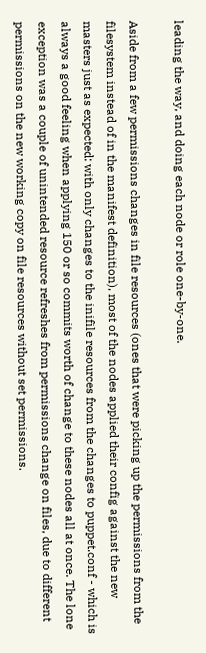leading the way, and doing each node or role one-by-one.

Aside from a few permissions changes in file resources (ones that were picking up the permissions from the filesystem instead of in the manifest definition), most of the nodes applied their config against the new masters just as expected: with only changes to the inifile resources from the changes to puppet.conf - which is always a good feeling when applying 150 or so commits worth of change to these nodes all at once. The lone exception was a couple of unintended resource refreshes from permissions change on files, due to different permissions on the new working copy on file resources without set permissions.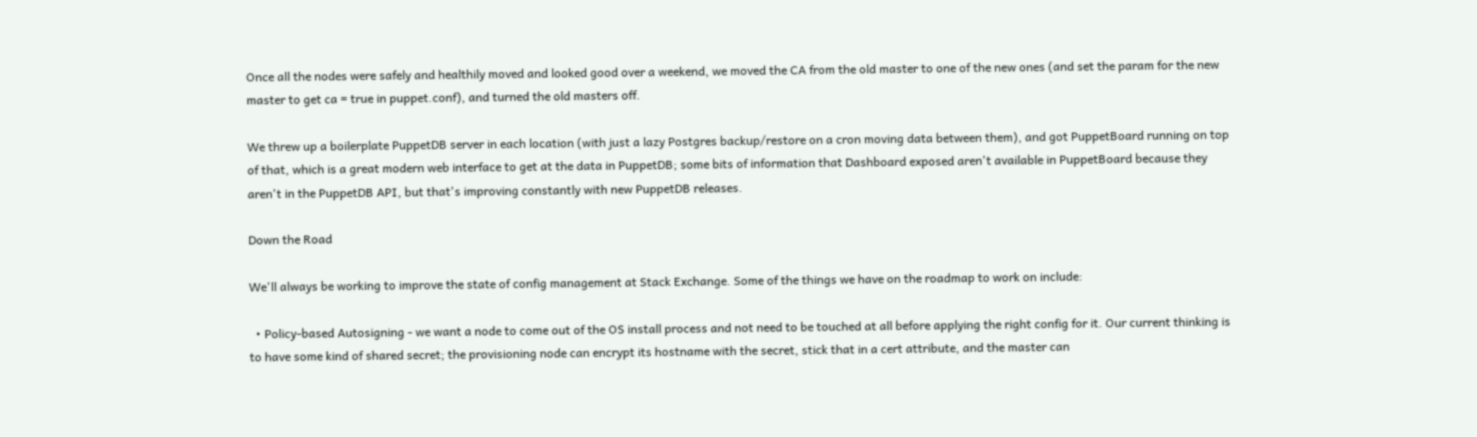Once all the nodes were safely and healthily moved and looked good over a weekend, we moved the CA from the old master to one of the new ones (and set the param for the new master to get ca = true in puppet.conf), and turned the old masters off.

We threw up a boilerplate PuppetDB server in each location (with just a lazy Postgres backup/restore on a cron moving data between them), and got PuppetBoard running on top of that, which is a great modern web interface to get at the data in PuppetDB; some bits of information that Dashboard exposed aren't available in PuppetBoard because they aren't in the PuppetDB API, but that's improving constantly with new PuppetDB releases.

Down the Road

We'll always be working to improve the state of config management at Stack Exchange. Some of the things we have on the roadmap to work on include:

  • Policy-based Autosigning - we want a node to come out of the OS install process and not need to be touched at all before applying the right config for it. Our current thinking is to have some kind of shared secret; the provisioning node can encrypt its hostname with the secret, stick that in a cert attribute, and the master can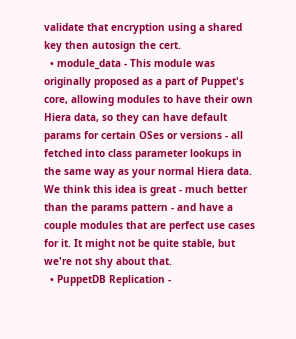validate that encryption using a shared key then autosign the cert.
  • module_data - This module was originally proposed as a part of Puppet's core, allowing modules to have their own Hiera data, so they can have default params for certain OSes or versions - all fetched into class parameter lookups in the same way as your normal Hiera data. We think this idea is great - much better than the params pattern - and have a couple modules that are perfect use cases for it. It might not be quite stable, but we're not shy about that.
  • PuppetDB Replication -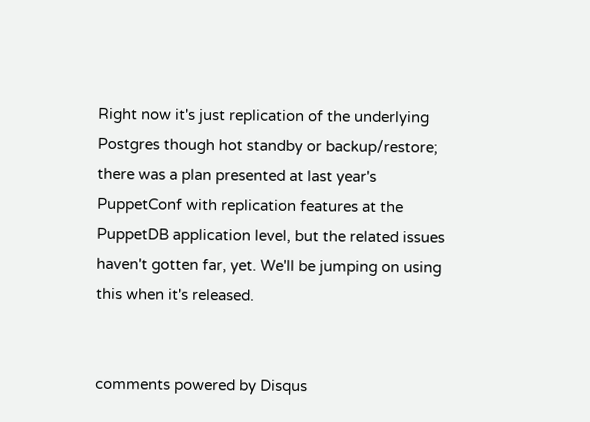Right now it's just replication of the underlying Postgres though hot standby or backup/restore; there was a plan presented at last year's PuppetConf with replication features at the PuppetDB application level, but the related issues haven't gotten far, yet. We'll be jumping on using this when it's released.


comments powered by Disqus